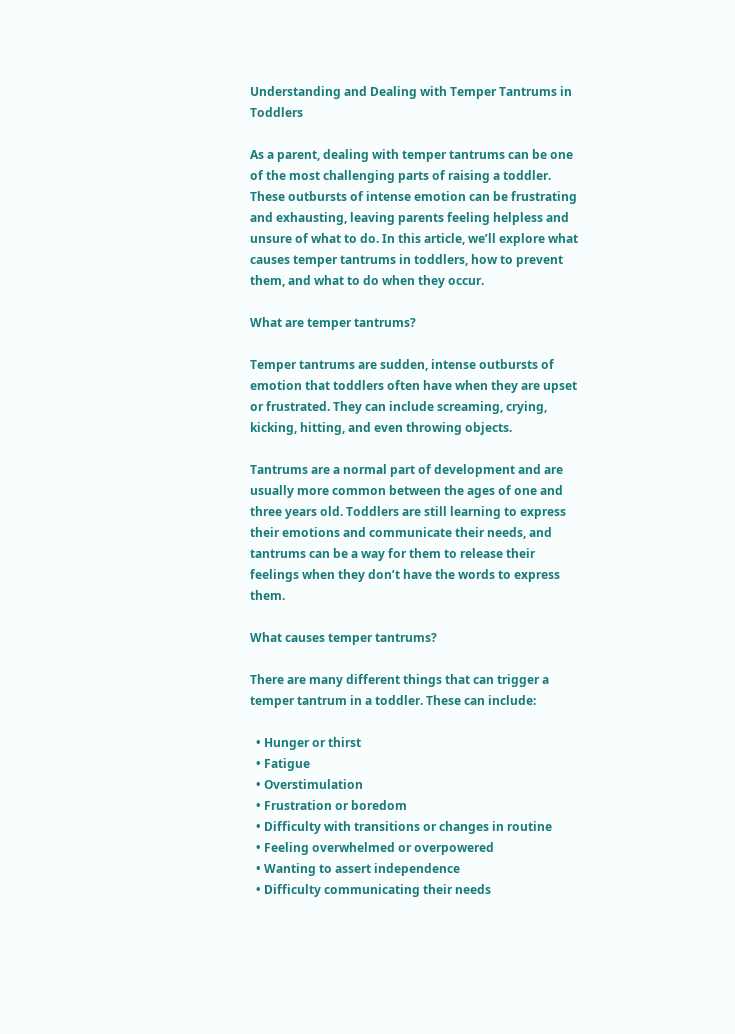Understanding and Dealing with Temper Tantrums in Toddlers

As a parent, dealing with temper tantrums can be one of the most challenging parts of raising a toddler. These outbursts of intense emotion can be frustrating and exhausting, leaving parents feeling helpless and unsure of what to do. In this article, we’ll explore what causes temper tantrums in toddlers, how to prevent them, and what to do when they occur.

What are temper tantrums?

Temper tantrums are sudden, intense outbursts of emotion that toddlers often have when they are upset or frustrated. They can include screaming, crying, kicking, hitting, and even throwing objects.

Tantrums are a normal part of development and are usually more common between the ages of one and three years old. Toddlers are still learning to express their emotions and communicate their needs, and tantrums can be a way for them to release their feelings when they don’t have the words to express them.

What causes temper tantrums?

There are many different things that can trigger a temper tantrum in a toddler. These can include:

  • Hunger or thirst
  • Fatigue
  • Overstimulation
  • Frustration or boredom
  • Difficulty with transitions or changes in routine
  • Feeling overwhelmed or overpowered
  • Wanting to assert independence
  • Difficulty communicating their needs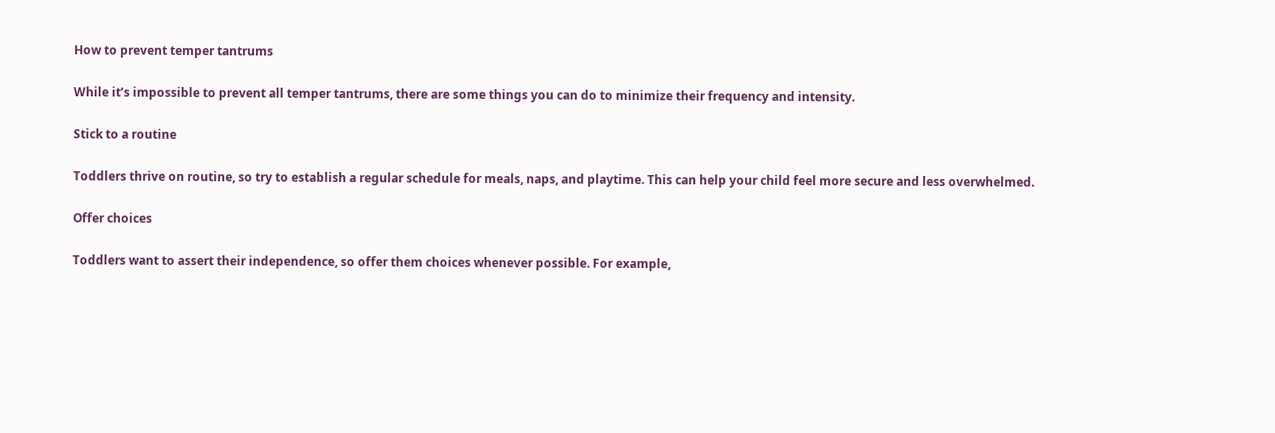How to prevent temper tantrums

While it’s impossible to prevent all temper tantrums, there are some things you can do to minimize their frequency and intensity.

Stick to a routine

Toddlers thrive on routine, so try to establish a regular schedule for meals, naps, and playtime. This can help your child feel more secure and less overwhelmed.

Offer choices

Toddlers want to assert their independence, so offer them choices whenever possible. For example,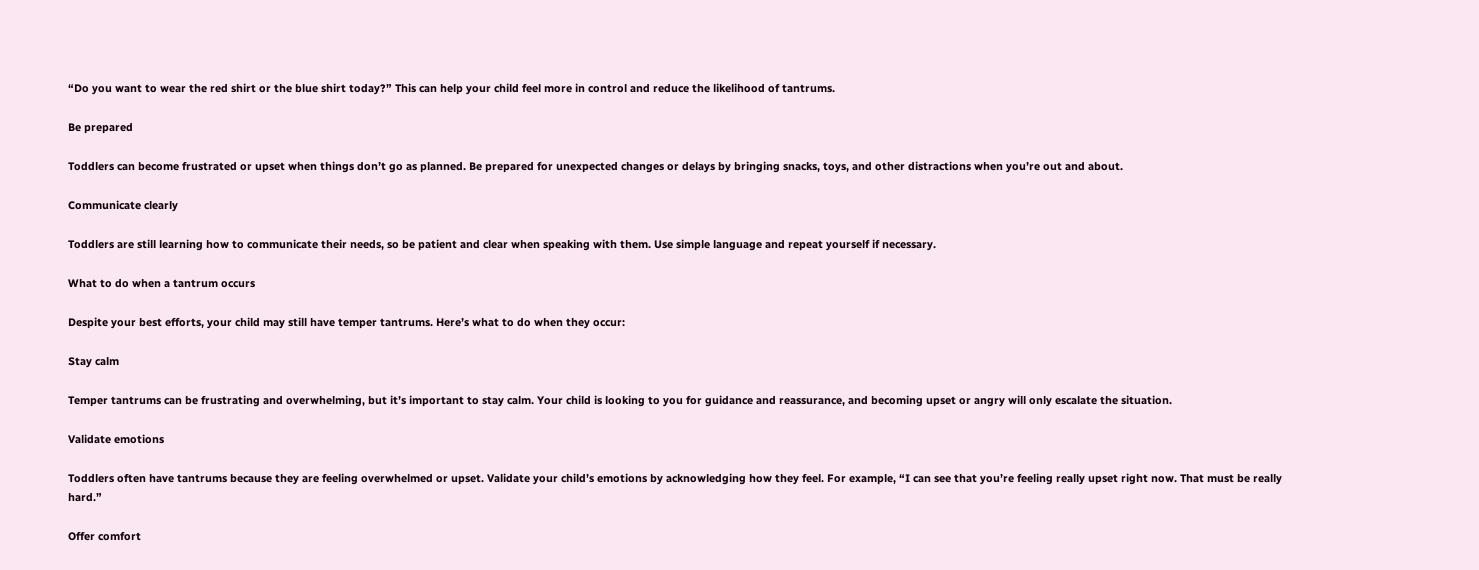“Do you want to wear the red shirt or the blue shirt today?” This can help your child feel more in control and reduce the likelihood of tantrums.

Be prepared

Toddlers can become frustrated or upset when things don’t go as planned. Be prepared for unexpected changes or delays by bringing snacks, toys, and other distractions when you’re out and about.

Communicate clearly

Toddlers are still learning how to communicate their needs, so be patient and clear when speaking with them. Use simple language and repeat yourself if necessary.

What to do when a tantrum occurs

Despite your best efforts, your child may still have temper tantrums. Here’s what to do when they occur:

Stay calm

Temper tantrums can be frustrating and overwhelming, but it’s important to stay calm. Your child is looking to you for guidance and reassurance, and becoming upset or angry will only escalate the situation.

Validate emotions

Toddlers often have tantrums because they are feeling overwhelmed or upset. Validate your child’s emotions by acknowledging how they feel. For example, “I can see that you’re feeling really upset right now. That must be really hard.”

Offer comfort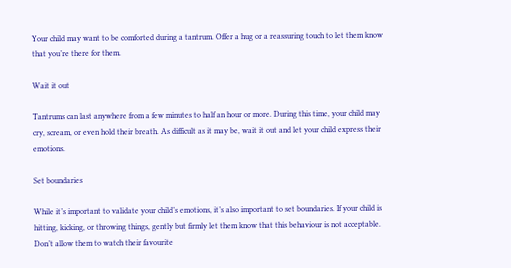Your child may want to be comforted during a tantrum. Offer a hug or a reassuring touch to let them know that you’re there for them.

Wait it out

Tantrums can last anywhere from a few minutes to half an hour or more. During this time, your child may cry, scream, or even hold their breath. As difficult as it may be, wait it out and let your child express their emotions.

Set boundaries

While it’s important to validate your child’s emotions, it’s also important to set boundaries. If your child is hitting, kicking, or throwing things, gently but firmly let them know that this behaviour is not acceptable. Don’t allow them to watch their favourite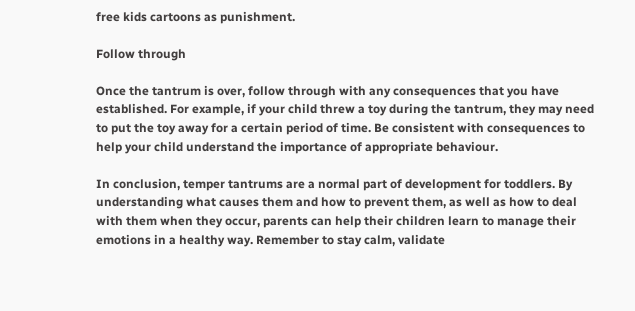free kids cartoons as punishment.

Follow through

Once the tantrum is over, follow through with any consequences that you have established. For example, if your child threw a toy during the tantrum, they may need to put the toy away for a certain period of time. Be consistent with consequences to help your child understand the importance of appropriate behaviour.

In conclusion, temper tantrums are a normal part of development for toddlers. By understanding what causes them and how to prevent them, as well as how to deal with them when they occur, parents can help their children learn to manage their emotions in a healthy way. Remember to stay calm, validate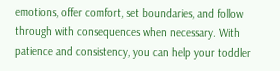emotions, offer comfort, set boundaries, and follow through with consequences when necessary. With patience and consistency, you can help your toddler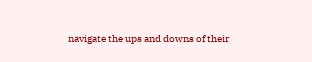navigate the ups and downs of their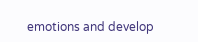emotions and develop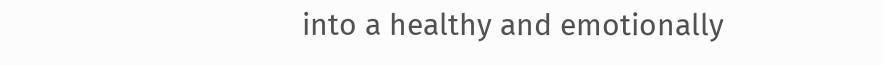into a healthy and emotionally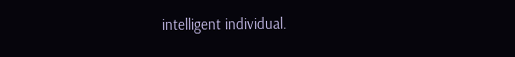intelligent individual.